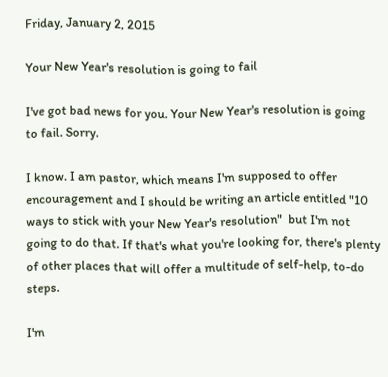Friday, January 2, 2015

Your New Year's resolution is going to fail

I've got bad news for you. Your New Year's resolution is going to fail. Sorry.

I know. I am pastor, which means I'm supposed to offer encouragement and I should be writing an article entitled "10 ways to stick with your New Year's resolution"  but I'm not going to do that. If that's what you're looking for, there's plenty of other places that will offer a multitude of self-help, to-do steps.

I'm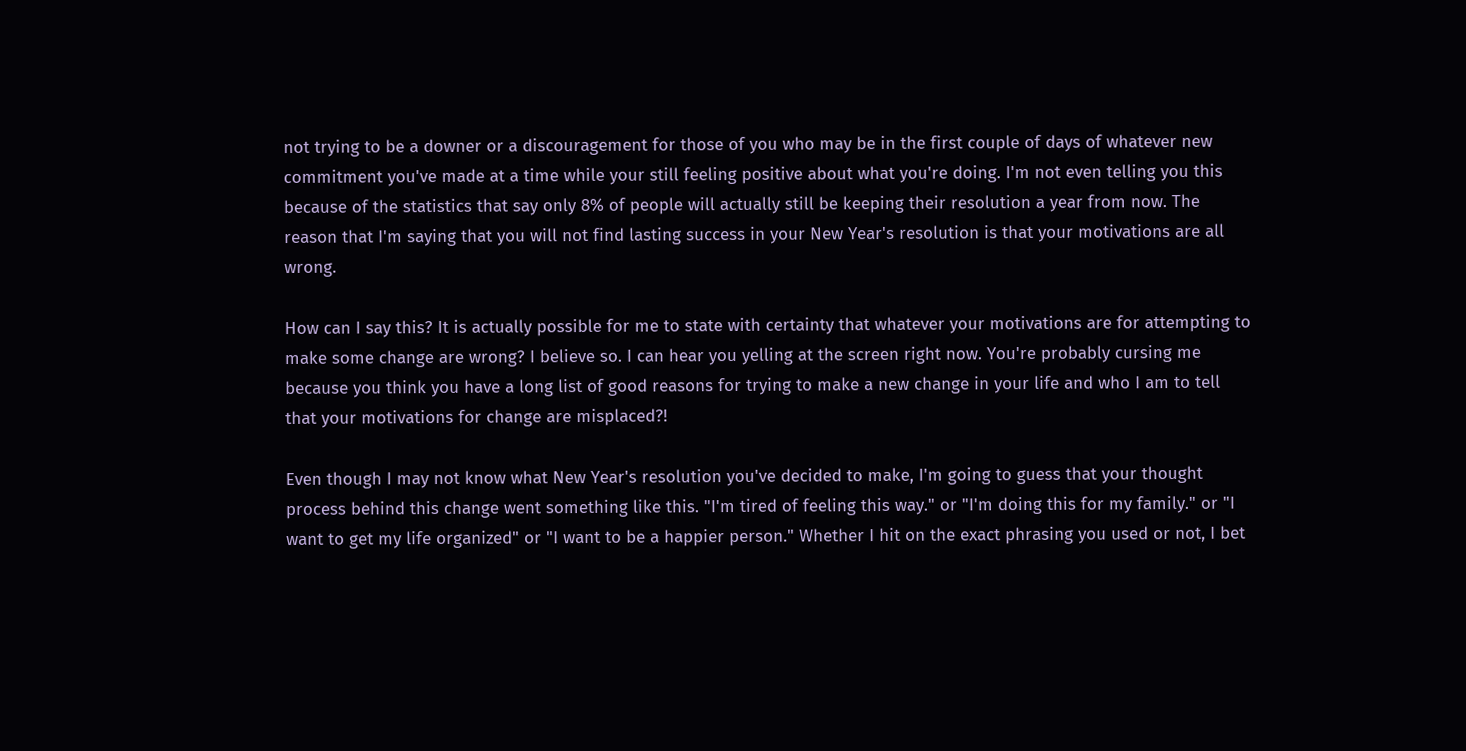not trying to be a downer or a discouragement for those of you who may be in the first couple of days of whatever new commitment you've made at a time while your still feeling positive about what you're doing. I'm not even telling you this because of the statistics that say only 8% of people will actually still be keeping their resolution a year from now. The reason that I'm saying that you will not find lasting success in your New Year's resolution is that your motivations are all wrong.

How can I say this? It is actually possible for me to state with certainty that whatever your motivations are for attempting to make some change are wrong? I believe so. I can hear you yelling at the screen right now. You're probably cursing me because you think you have a long list of good reasons for trying to make a new change in your life and who I am to tell that your motivations for change are misplaced?!

Even though I may not know what New Year's resolution you've decided to make, I'm going to guess that your thought process behind this change went something like this. "I'm tired of feeling this way." or "I'm doing this for my family." or "I want to get my life organized" or "I want to be a happier person." Whether I hit on the exact phrasing you used or not, I bet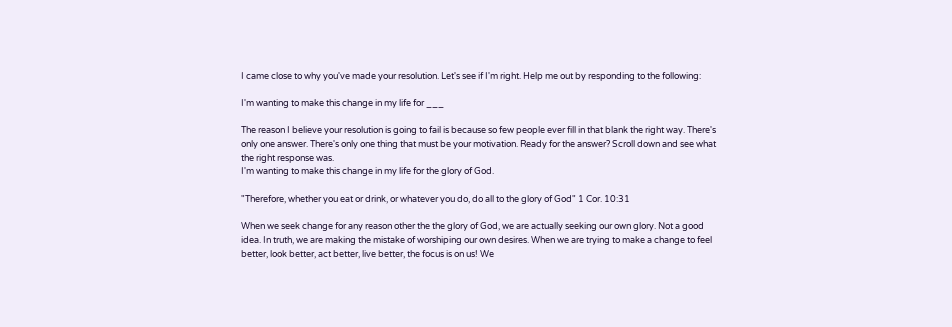I came close to why you've made your resolution. Let's see if I'm right. Help me out by responding to the following:

I'm wanting to make this change in my life for ___

The reason I believe your resolution is going to fail is because so few people ever fill in that blank the right way. There's only one answer. There's only one thing that must be your motivation. Ready for the answer? Scroll down and see what the right response was.
I'm wanting to make this change in my life for the glory of God.

"Therefore, whether you eat or drink, or whatever you do, do all to the glory of God" 1 Cor. 10:31

When we seek change for any reason other the the glory of God, we are actually seeking our own glory. Not a good idea. In truth, we are making the mistake of worshiping our own desires. When we are trying to make a change to feel better, look better, act better, live better, the focus is on us! We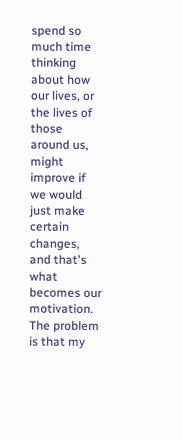spend so much time thinking about how our lives, or the lives of those around us, might improve if we would just make certain changes, and that's what becomes our motivation. The problem is that my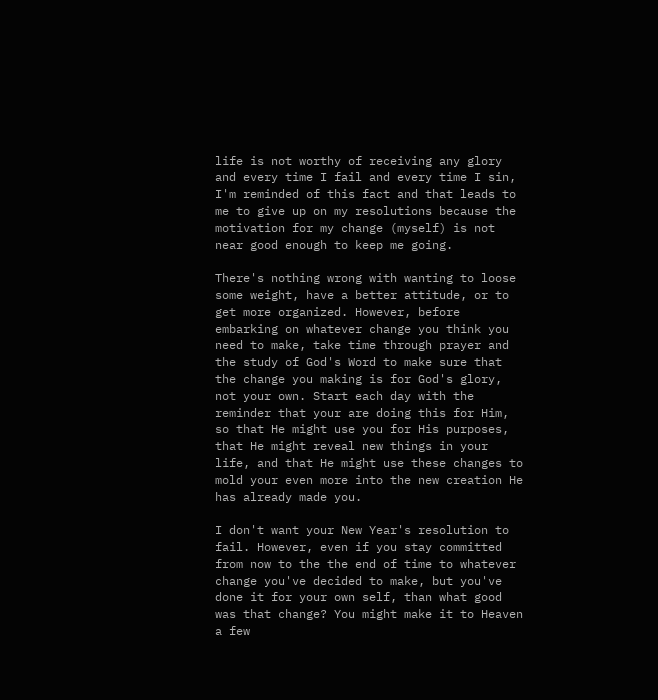life is not worthy of receiving any glory and every time I fail and every time I sin, I'm reminded of this fact and that leads to me to give up on my resolutions because the motivation for my change (myself) is not near good enough to keep me going.

There's nothing wrong with wanting to loose some weight, have a better attitude, or to get more organized. However, before embarking on whatever change you think you need to make, take time through prayer and the study of God's Word to make sure that the change you making is for God's glory, not your own. Start each day with the reminder that your are doing this for Him, so that He might use you for His purposes, that He might reveal new things in your life, and that He might use these changes to mold your even more into the new creation He has already made you.

I don't want your New Year's resolution to fail. However, even if you stay committed from now to the the end of time to whatever change you've decided to make, but you've done it for your own self, than what good was that change? You might make it to Heaven a few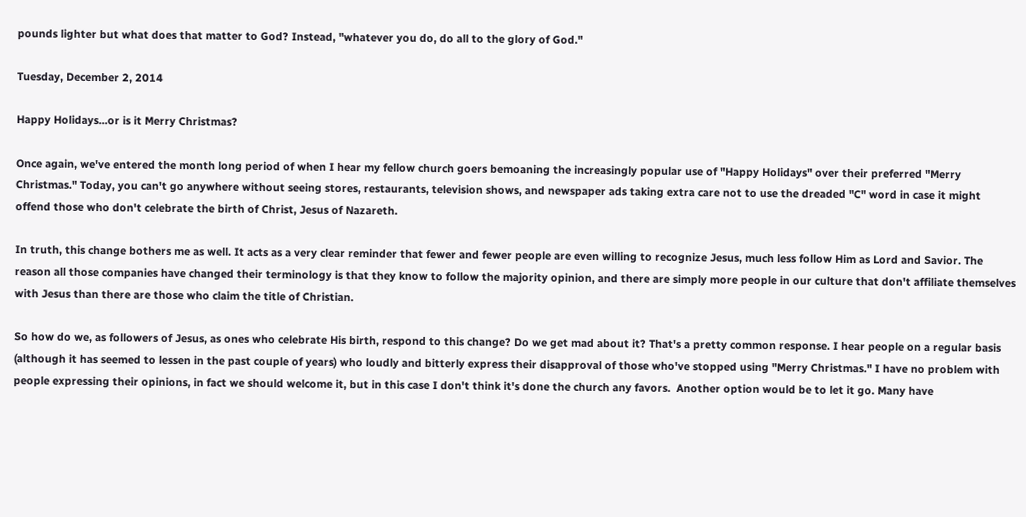pounds lighter but what does that matter to God? Instead, "whatever you do, do all to the glory of God."

Tuesday, December 2, 2014

Happy Holidays...or is it Merry Christmas?

Once again, we've entered the month long period of when I hear my fellow church goers bemoaning the increasingly popular use of "Happy Holidays" over their preferred "Merry Christmas." Today, you can't go anywhere without seeing stores, restaurants, television shows, and newspaper ads taking extra care not to use the dreaded "C" word in case it might offend those who don't celebrate the birth of Christ, Jesus of Nazareth.

In truth, this change bothers me as well. It acts as a very clear reminder that fewer and fewer people are even willing to recognize Jesus, much less follow Him as Lord and Savior. The reason all those companies have changed their terminology is that they know to follow the majority opinion, and there are simply more people in our culture that don't affiliate themselves with Jesus than there are those who claim the title of Christian.

So how do we, as followers of Jesus, as ones who celebrate His birth, respond to this change? Do we get mad about it? That's a pretty common response. I hear people on a regular basis (although it has seemed to lessen in the past couple of years) who loudly and bitterly express their disapproval of those who've stopped using "Merry Christmas." I have no problem with people expressing their opinions, in fact we should welcome it, but in this case I don't think it's done the church any favors.  Another option would be to let it go. Many have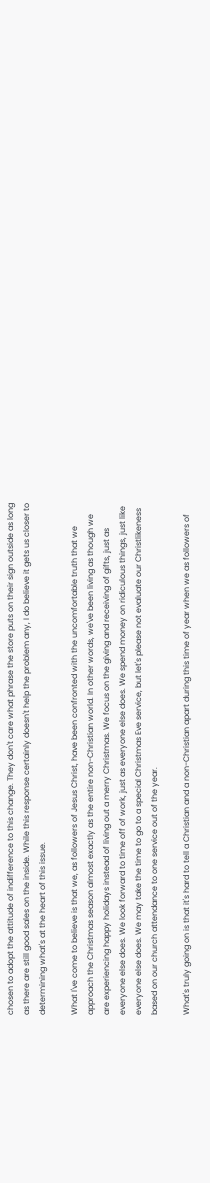chosen to adopt the attitude of indifference to this change. They don't care what phrase the store puts on their sign outside as long as there are still good sales on the inside. While this response certainly doesn't help the problem any, I do believe it gets us closer to determining what's at the heart of this issue.

What I've come to believe is that we, as followers of Jesus Christ, have been confronted with the uncomfortable truth that we approach the Christmas season almost exactly as the entire non-Christian world. In other words, we've been living as though we are experiencing happy holidays instead of living out a merry Christmas. We focus on the giving and receiving of gifts, just as everyone else does. We look forward to time off of work, just as everyone else does. We spend money on ridiculous things, just like everyone else does. We may take the time to go to a special Christmas Eve service, but let's please not evaluate our Christlikeness based on our church attendance to one service out of the year.

What's truly going on is that it's hard to tell a Christian and a non-Christian apart during this time of year when we as followers of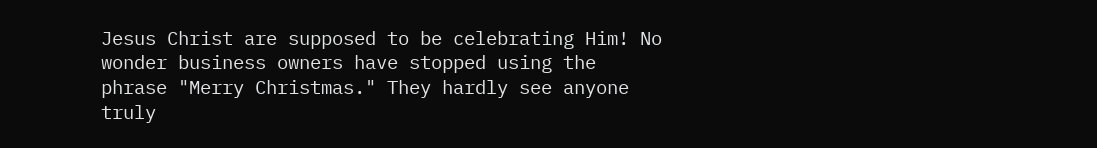Jesus Christ are supposed to be celebrating Him! No wonder business owners have stopped using the phrase "Merry Christmas." They hardly see anyone truly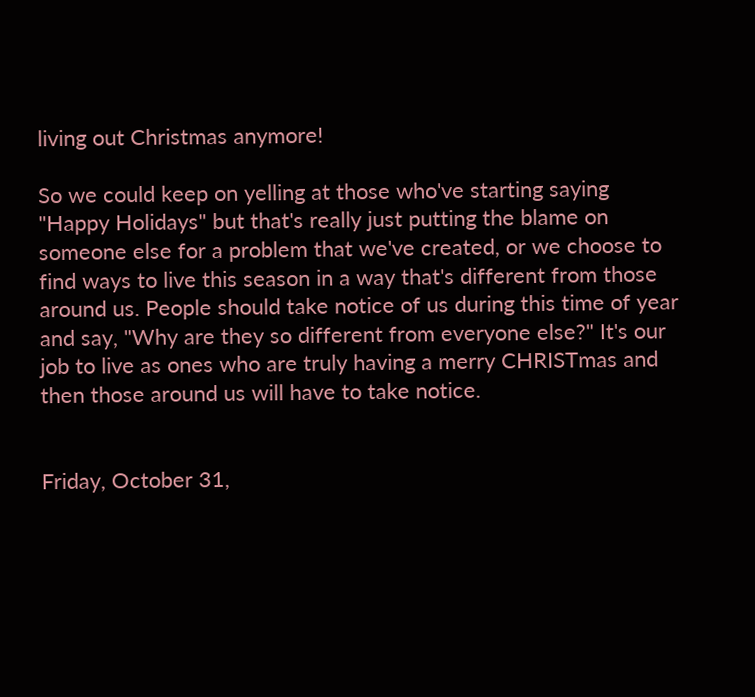living out Christmas anymore!

So we could keep on yelling at those who've starting saying "Happy Holidays" but that's really just putting the blame on someone else for a problem that we've created, or we choose to find ways to live this season in a way that's different from those around us. People should take notice of us during this time of year and say, "Why are they so different from everyone else?" It's our job to live as ones who are truly having a merry CHRISTmas and then those around us will have to take notice.


Friday, October 31,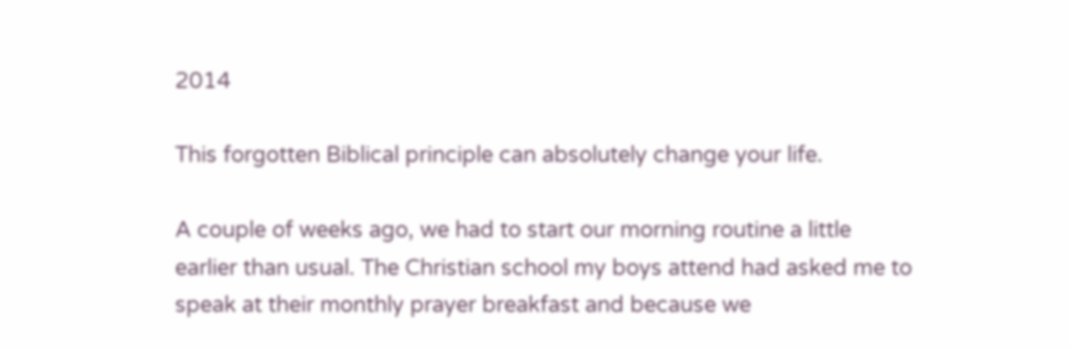2014

This forgotten Biblical principle can absolutely change your life.

A couple of weeks ago, we had to start our morning routine a little earlier than usual. The Christian school my boys attend had asked me to speak at their monthly prayer breakfast and because we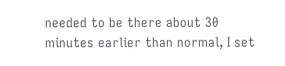needed to be there about 30 minutes earlier than normal, I set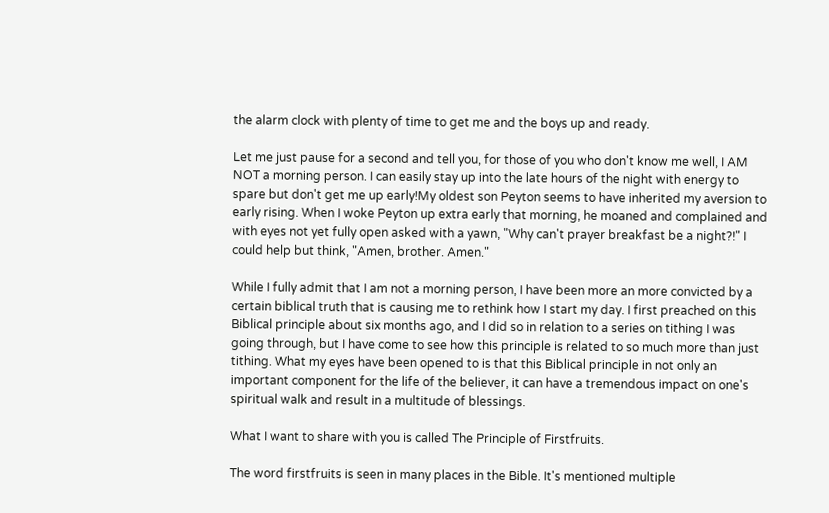the alarm clock with plenty of time to get me and the boys up and ready.

Let me just pause for a second and tell you, for those of you who don't know me well, I AM NOT a morning person. I can easily stay up into the late hours of the night with energy to spare but don't get me up early!My oldest son Peyton seems to have inherited my aversion to early rising. When I woke Peyton up extra early that morning, he moaned and complained and with eyes not yet fully open asked with a yawn, "Why can't prayer breakfast be a night?!" I could help but think, "Amen, brother. Amen."

While I fully admit that I am not a morning person, I have been more an more convicted by a certain biblical truth that is causing me to rethink how I start my day. I first preached on this Biblical principle about six months ago, and I did so in relation to a series on tithing I was going through, but I have come to see how this principle is related to so much more than just tithing. What my eyes have been opened to is that this Biblical principle in not only an important component for the life of the believer, it can have a tremendous impact on one's spiritual walk and result in a multitude of blessings.

What I want to share with you is called The Principle of Firstfruits.

The word firstfruits is seen in many places in the Bible. It's mentioned multiple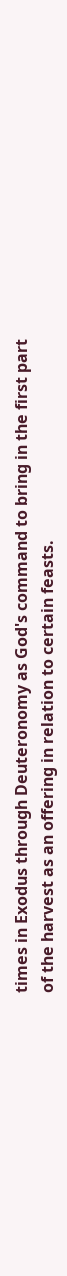times in Exodus through Deuteronomy as God's command to bring in the first part of the harvest as an offering in relation to certain feasts.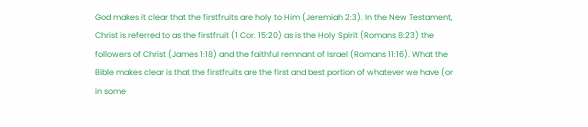God makes it clear that the firstfruits are holy to Him (Jeremiah 2:3). In the New Testament, Christ is referred to as the firstfruit (1 Cor. 15:20) as is the Holy Spirit (Romans 8:23) the followers of Christ (James 1:18) and the faithful remnant of Israel (Romans 11:16). What the Bible makes clear is that the firstfruits are the first and best portion of whatever we have (or in some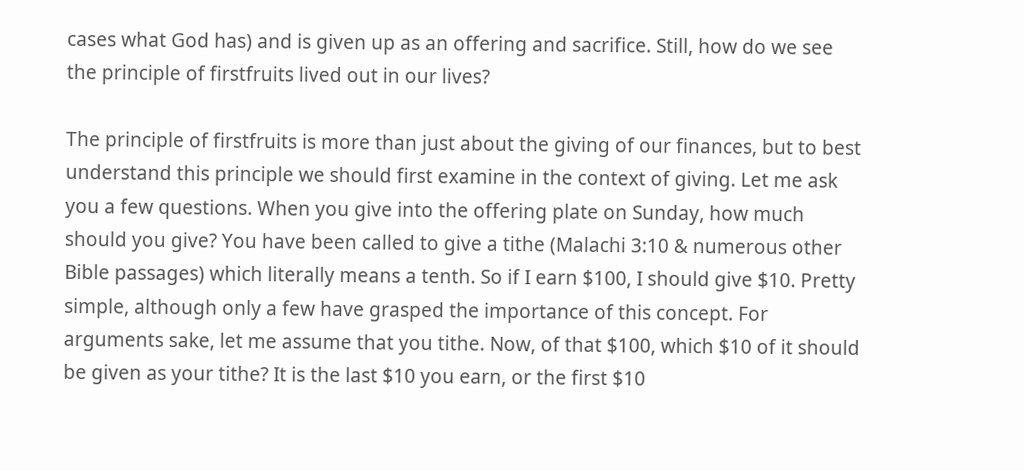cases what God has) and is given up as an offering and sacrifice. Still, how do we see the principle of firstfruits lived out in our lives?

The principle of firstfruits is more than just about the giving of our finances, but to best understand this principle we should first examine in the context of giving. Let me ask you a few questions. When you give into the offering plate on Sunday, how much should you give? You have been called to give a tithe (Malachi 3:10 & numerous other Bible passages) which literally means a tenth. So if I earn $100, I should give $10. Pretty simple, although only a few have grasped the importance of this concept. For arguments sake, let me assume that you tithe. Now, of that $100, which $10 of it should be given as your tithe? It is the last $10 you earn, or the first $10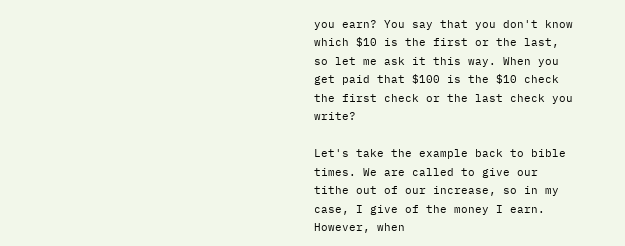you earn? You say that you don't know which $10 is the first or the last, so let me ask it this way. When you get paid that $100 is the $10 check the first check or the last check you write?

Let's take the example back to bible times. We are called to give our tithe out of our increase, so in my case, I give of the money I earn. However, when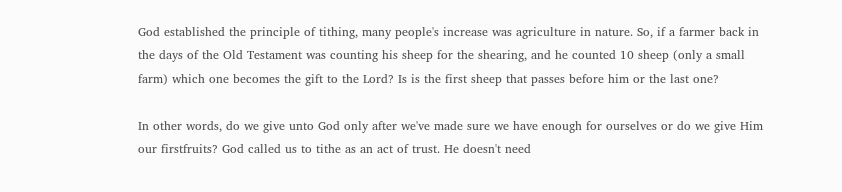God established the principle of tithing, many people's increase was agriculture in nature. So, if a farmer back in the days of the Old Testament was counting his sheep for the shearing, and he counted 10 sheep (only a small farm) which one becomes the gift to the Lord? Is is the first sheep that passes before him or the last one?

In other words, do we give unto God only after we've made sure we have enough for ourselves or do we give Him our firstfruits? God called us to tithe as an act of trust. He doesn't need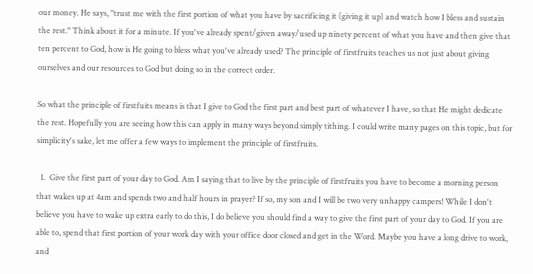our money. He says, "trust me with the first portion of what you have by sacrificing it (giving it up) and watch how I bless and sustain the rest." Think about it for a minute. If you've already spent/given away/used up ninety percent of what you have and then give that ten percent to God, how is He going to bless what you've already used? The principle of firstfruits teaches us not just about giving ourselves and our resources to God but doing so in the correct order.

So what the principle of firstfuits means is that I give to God the first part and best part of whatever I have, so that He might dedicate the rest. Hopefully you are seeing how this can apply in many ways beyond simply tithing. I could write many pages on this topic, but for simplicity's sake, let me offer a few ways to implement the principle of firstfruits.

  1.  Give the first part of your day to God. Am I saying that to live by the principle of firstfruits you have to become a morning person that wakes up at 4am and spends two and half hours in prayer? If so, my son and I will be two very unhappy campers! While I don't believe you have to wake up extra early to do this, I do believe you should find a way to give the first part of your day to God. If you are able to, spend that first portion of your work day with your office door closed and get in the Word. Maybe you have a long drive to work, and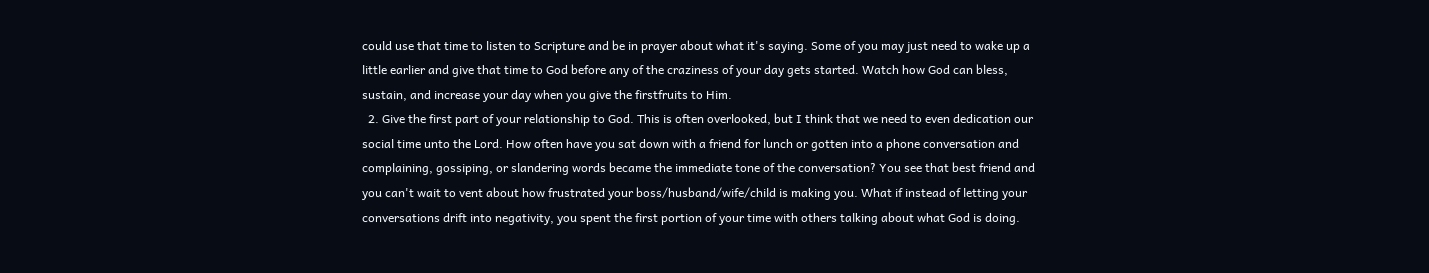could use that time to listen to Scripture and be in prayer about what it's saying. Some of you may just need to wake up a little earlier and give that time to God before any of the craziness of your day gets started. Watch how God can bless, sustain, and increase your day when you give the firstfruits to Him.
  2. Give the first part of your relationship to God. This is often overlooked, but I think that we need to even dedication our social time unto the Lord. How often have you sat down with a friend for lunch or gotten into a phone conversation and complaining, gossiping, or slandering words became the immediate tone of the conversation? You see that best friend and you can't wait to vent about how frustrated your boss/husband/wife/child is making you. What if instead of letting your conversations drift into negativity, you spent the first portion of your time with others talking about what God is doing.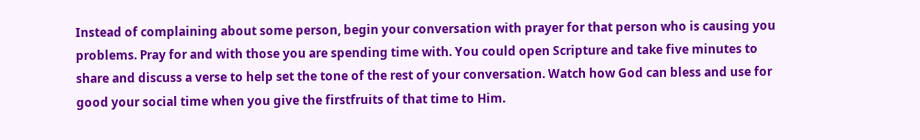Instead of complaining about some person, begin your conversation with prayer for that person who is causing you problems. Pray for and with those you are spending time with. You could open Scripture and take five minutes to share and discuss a verse to help set the tone of the rest of your conversation. Watch how God can bless and use for good your social time when you give the firstfruits of that time to Him.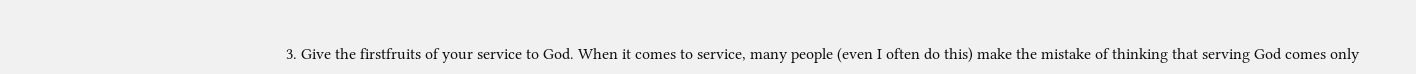3. Give the firstfruits of your service to God. When it comes to service, many people (even I often do this) make the mistake of thinking that serving God comes only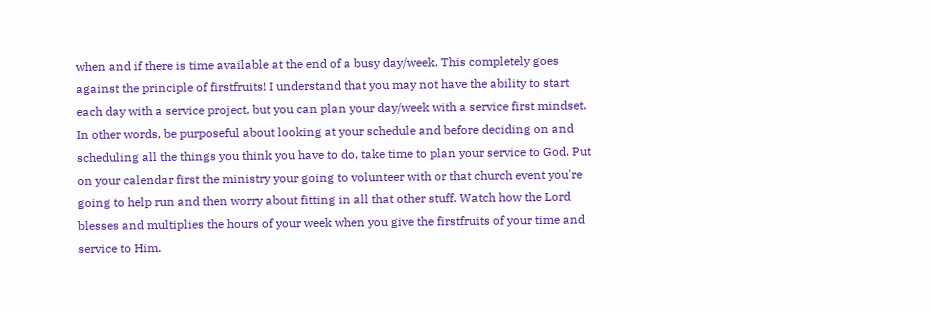when and if there is time available at the end of a busy day/week. This completely goes against the principle of firstfruits! I understand that you may not have the ability to start each day with a service project, but you can plan your day/week with a service first mindset. In other words, be purposeful about looking at your schedule and before deciding on and scheduling all the things you think you have to do, take time to plan your service to God. Put on your calendar first the ministry your going to volunteer with or that church event you're going to help run and then worry about fitting in all that other stuff. Watch how the Lord blesses and multiplies the hours of your week when you give the firstfruits of your time and service to Him.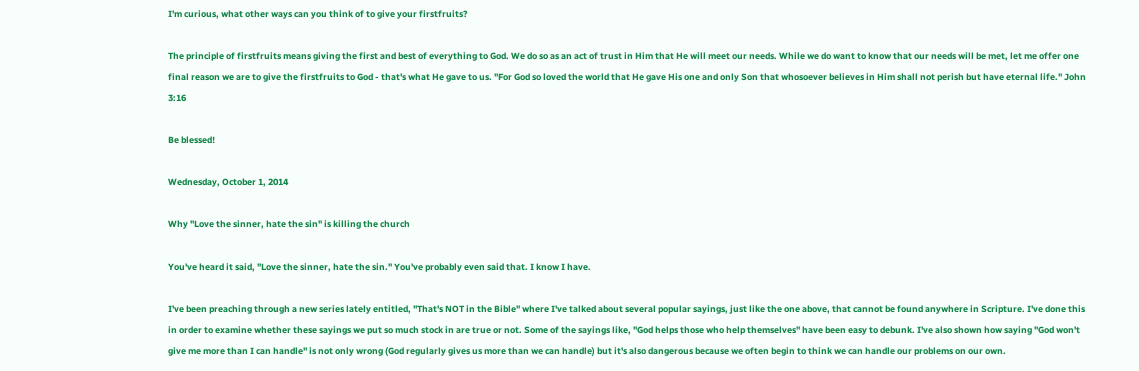I'm curious, what other ways can you think of to give your firstfruits?

The principle of firstfruits means giving the first and best of everything to God. We do so as an act of trust in Him that He will meet our needs. While we do want to know that our needs will be met, let me offer one final reason we are to give the firstfruits to God - that's what He gave to us. "For God so loved the world that He gave His one and only Son that whosoever believes in Him shall not perish but have eternal life." John 3:16

Be blessed!

Wednesday, October 1, 2014

Why "Love the sinner, hate the sin" is killing the church

You've heard it said, "Love the sinner, hate the sin." You've probably even said that. I know I have.

I've been preaching through a new series lately entitled, "That's NOT in the Bible" where I've talked about several popular sayings, just like the one above, that cannot be found anywhere in Scripture. I've done this in order to examine whether these sayings we put so much stock in are true or not. Some of the sayings like, "God helps those who help themselves" have been easy to debunk. I've also shown how saying "God won't give me more than I can handle" is not only wrong (God regularly gives us more than we can handle) but it's also dangerous because we often begin to think we can handle our problems on our own.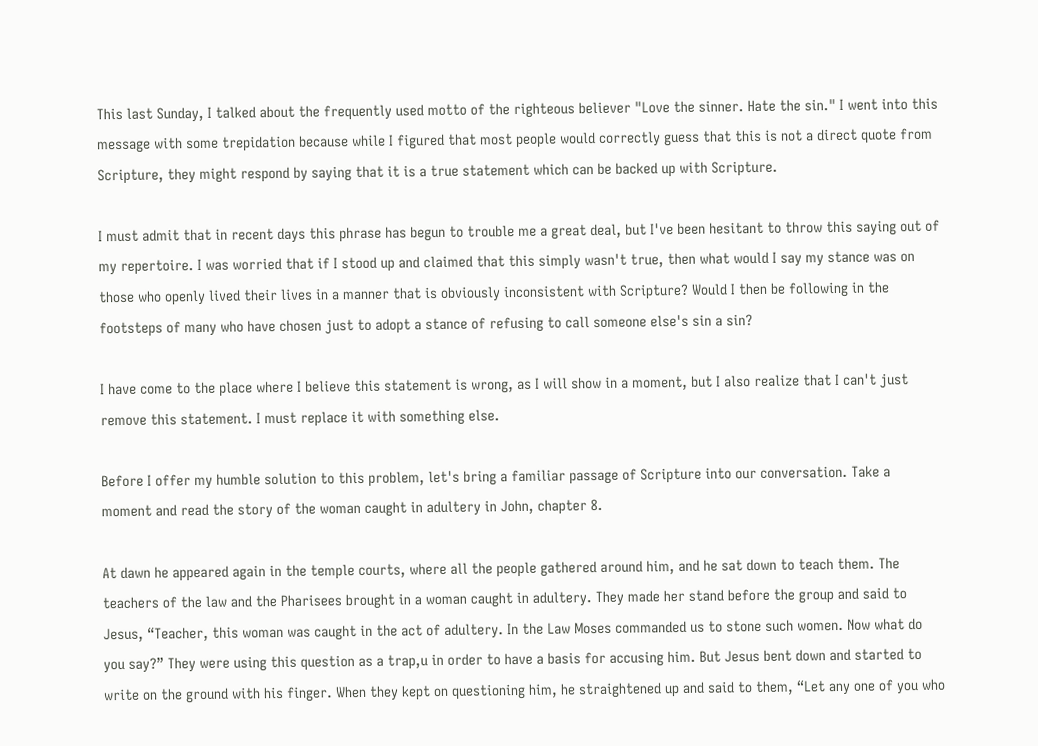This last Sunday, I talked about the frequently used motto of the righteous believer "Love the sinner. Hate the sin." I went into this message with some trepidation because while I figured that most people would correctly guess that this is not a direct quote from Scripture, they might respond by saying that it is a true statement which can be backed up with Scripture.

I must admit that in recent days this phrase has begun to trouble me a great deal, but I've been hesitant to throw this saying out of my repertoire. I was worried that if I stood up and claimed that this simply wasn't true, then what would I say my stance was on those who openly lived their lives in a manner that is obviously inconsistent with Scripture? Would I then be following in the footsteps of many who have chosen just to adopt a stance of refusing to call someone else's sin a sin?

I have come to the place where I believe this statement is wrong, as I will show in a moment, but I also realize that I can't just remove this statement. I must replace it with something else.

Before I offer my humble solution to this problem, let's bring a familiar passage of Scripture into our conversation. Take a moment and read the story of the woman caught in adultery in John, chapter 8.

At dawn he appeared again in the temple courts, where all the people gathered around him, and he sat down to teach them. The teachers of the law and the Pharisees brought in a woman caught in adultery. They made her stand before the group and said to Jesus, “Teacher, this woman was caught in the act of adultery. In the Law Moses commanded us to stone such women. Now what do you say?” They were using this question as a trap,u in order to have a basis for accusing him. But Jesus bent down and started to write on the ground with his finger. When they kept on questioning him, he straightened up and said to them, “Let any one of you who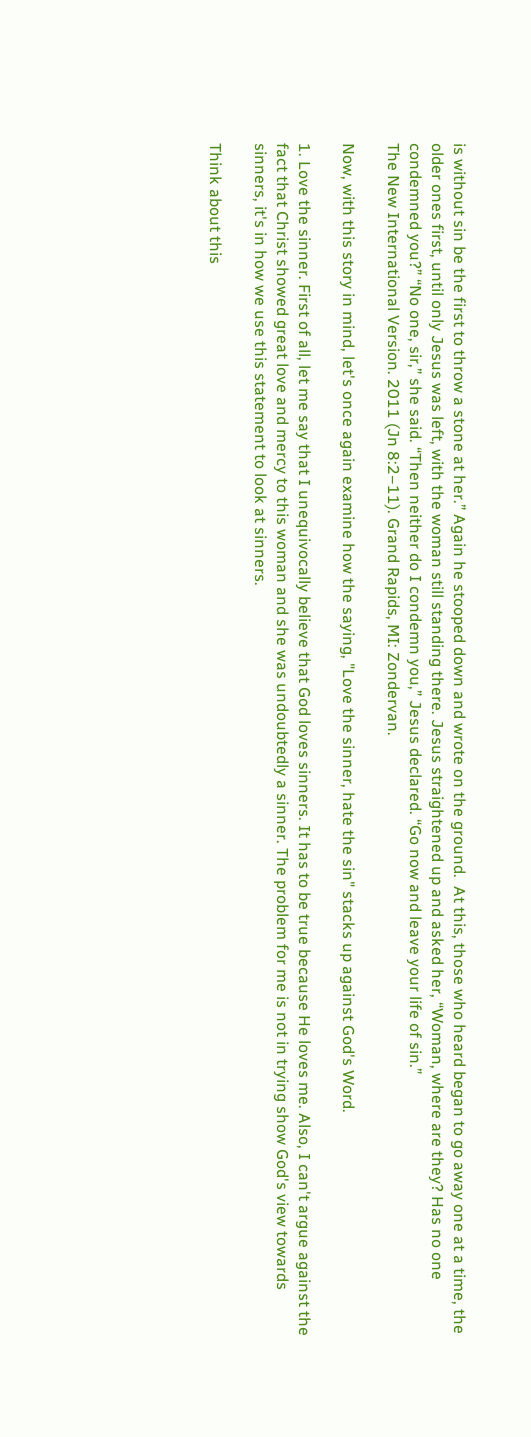is without sin be the first to throw a stone at her.” Again he stooped down and wrote on the ground.  At this, those who heard began to go away one at a time, the older ones first, until only Jesus was left, with the woman still standing there. Jesus straightened up and asked her, “Woman, where are they? Has no one condemned you?” “No one, sir,” she said. “Then neither do I condemn you,” Jesus declared. “Go now and leave your life of sin.”
The New International Version. 2011 (Jn 8:2–11). Grand Rapids, MI: Zondervan.

Now, with this story in mind, let's once again examine how the saying, "Love the sinner, hate the sin" stacks up against God's Word.

1. Love the sinner. First of all, let me say that I unequivocally believe that God loves sinners. It has to be true because He loves me. Also, I can't argue against the fact that Christ showed great love and mercy to this woman and she was undoubtedly a sinner. The problem for me is not in trying show God's view towards sinners, it's in how we use this statement to look at sinners.

Think about this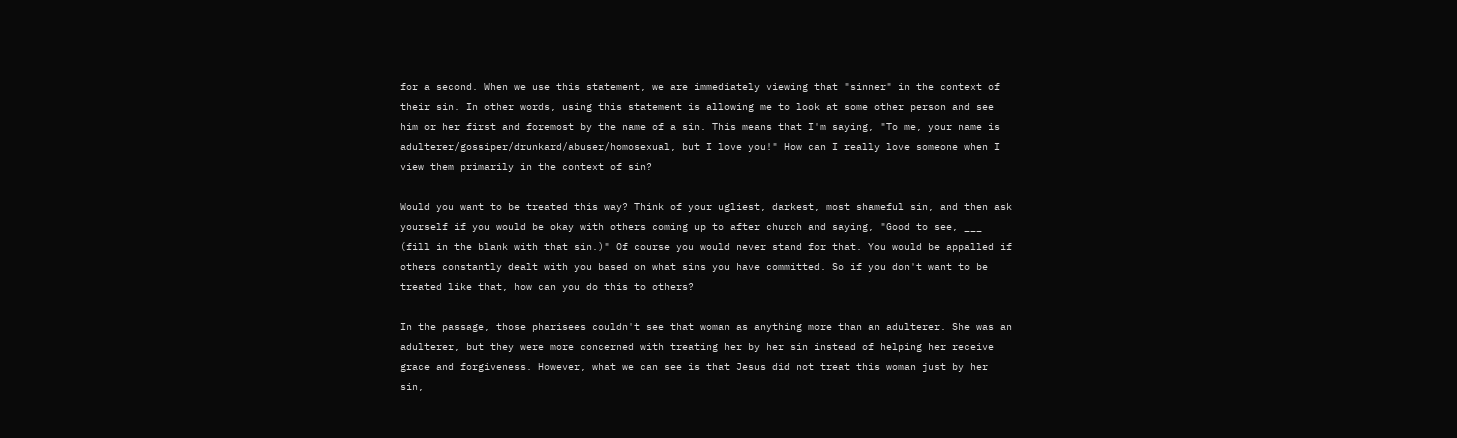for a second. When we use this statement, we are immediately viewing that "sinner" in the context of their sin. In other words, using this statement is allowing me to look at some other person and see him or her first and foremost by the name of a sin. This means that I'm saying, "To me, your name is adulterer/gossiper/drunkard/abuser/homosexual, but I love you!" How can I really love someone when I view them primarily in the context of sin?

Would you want to be treated this way? Think of your ugliest, darkest, most shameful sin, and then ask yourself if you would be okay with others coming up to after church and saying, "Good to see, ___ (fill in the blank with that sin.)" Of course you would never stand for that. You would be appalled if others constantly dealt with you based on what sins you have committed. So if you don't want to be treated like that, how can you do this to others?

In the passage, those pharisees couldn't see that woman as anything more than an adulterer. She was an adulterer, but they were more concerned with treating her by her sin instead of helping her receive grace and forgiveness. However, what we can see is that Jesus did not treat this woman just by her sin,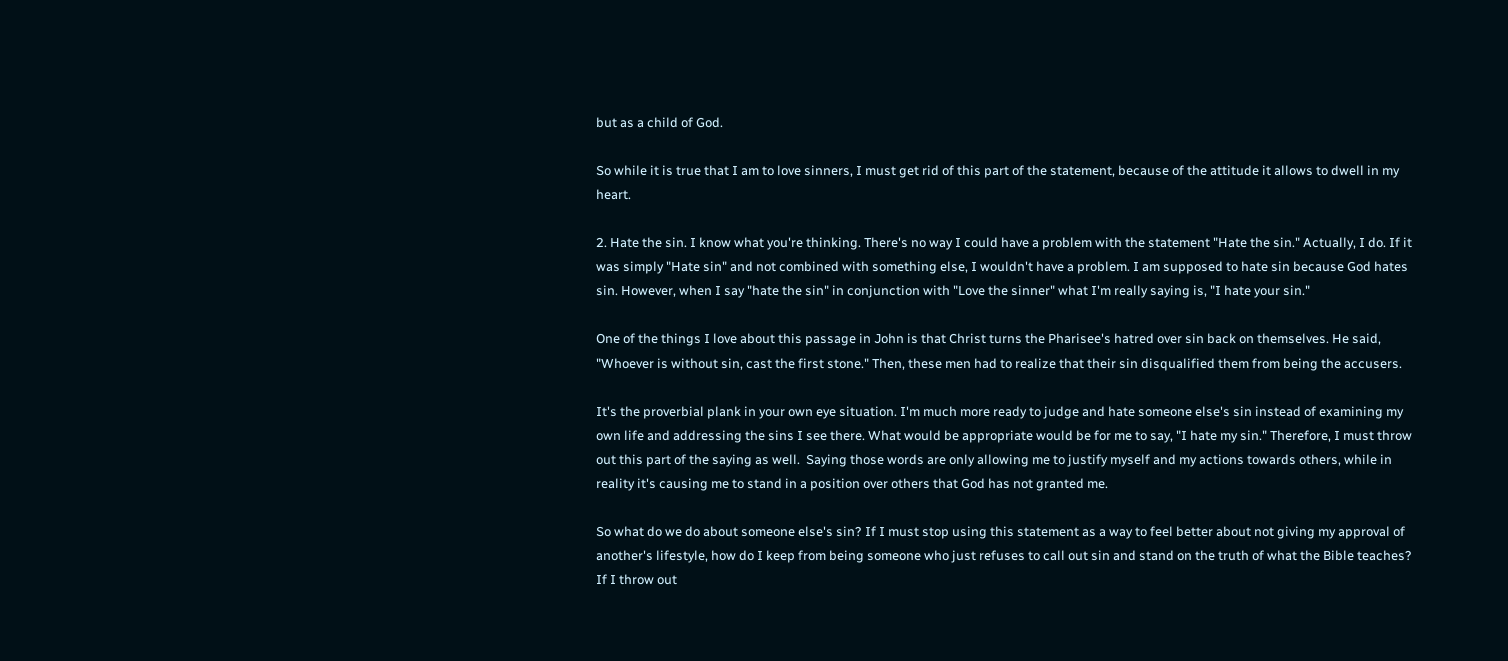but as a child of God.

So while it is true that I am to love sinners, I must get rid of this part of the statement, because of the attitude it allows to dwell in my heart.

2. Hate the sin. I know what you're thinking. There's no way I could have a problem with the statement "Hate the sin." Actually, I do. If it was simply "Hate sin" and not combined with something else, I wouldn't have a problem. I am supposed to hate sin because God hates sin. However, when I say "hate the sin" in conjunction with "Love the sinner" what I'm really saying is, "I hate your sin."

One of the things I love about this passage in John is that Christ turns the Pharisee's hatred over sin back on themselves. He said, "Whoever is without sin, cast the first stone." Then, these men had to realize that their sin disqualified them from being the accusers.

It's the proverbial plank in your own eye situation. I'm much more ready to judge and hate someone else's sin instead of examining my own life and addressing the sins I see there. What would be appropriate would be for me to say, "I hate my sin." Therefore, I must throw out this part of the saying as well.  Saying those words are only allowing me to justify myself and my actions towards others, while in reality it's causing me to stand in a position over others that God has not granted me.

So what do we do about someone else's sin? If I must stop using this statement as a way to feel better about not giving my approval of another's lifestyle, how do I keep from being someone who just refuses to call out sin and stand on the truth of what the Bible teaches? If I throw out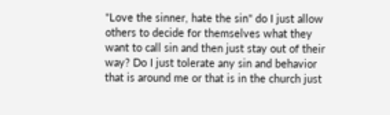"Love the sinner, hate the sin" do I just allow others to decide for themselves what they want to call sin and then just stay out of their way? Do I just tolerate any sin and behavior that is around me or that is in the church just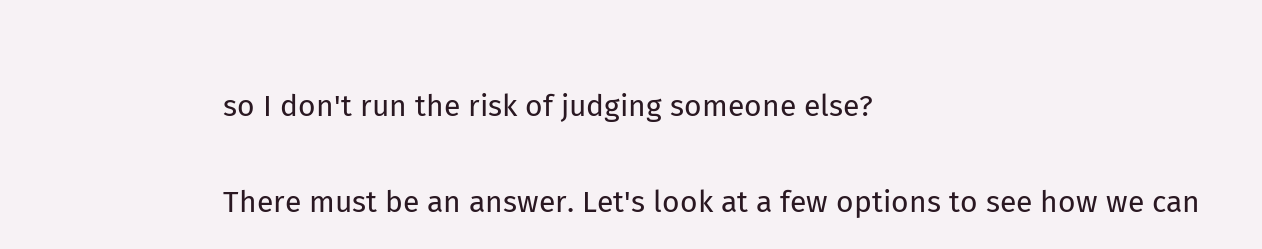so I don't run the risk of judging someone else?

There must be an answer. Let's look at a few options to see how we can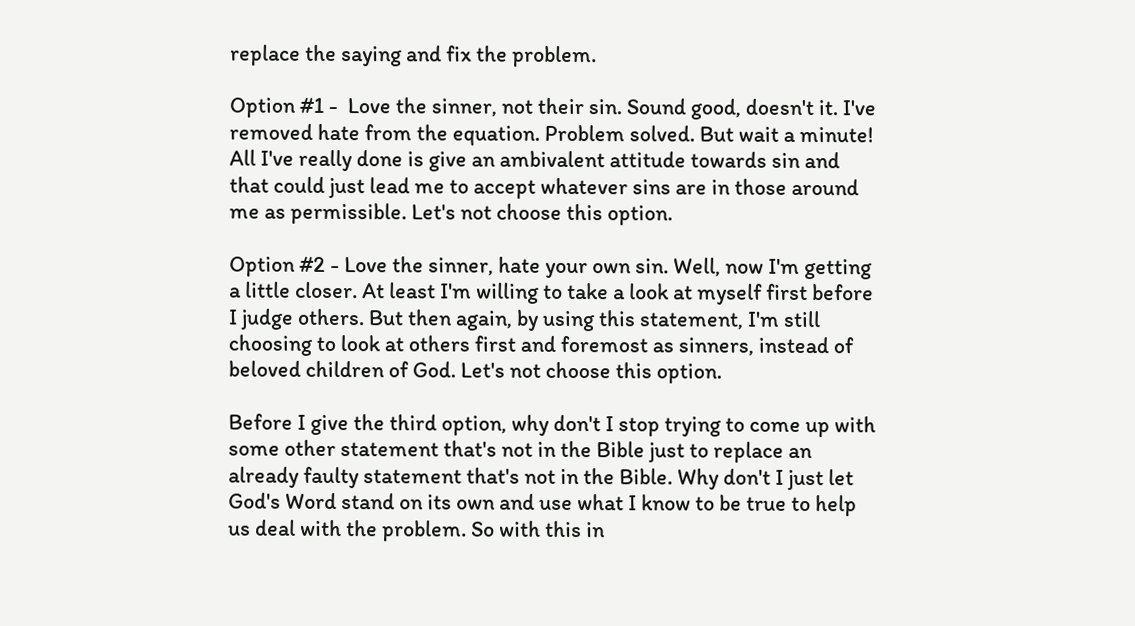replace the saying and fix the problem.

Option #1 -  Love the sinner, not their sin. Sound good, doesn't it. I've removed hate from the equation. Problem solved. But wait a minute! All I've really done is give an ambivalent attitude towards sin and that could just lead me to accept whatever sins are in those around me as permissible. Let's not choose this option.

Option #2 - Love the sinner, hate your own sin. Well, now I'm getting a little closer. At least I'm willing to take a look at myself first before I judge others. But then again, by using this statement, I'm still choosing to look at others first and foremost as sinners, instead of beloved children of God. Let's not choose this option.

Before I give the third option, why don't I stop trying to come up with some other statement that's not in the Bible just to replace an already faulty statement that's not in the Bible. Why don't I just let God's Word stand on its own and use what I know to be true to help us deal with the problem. So with this in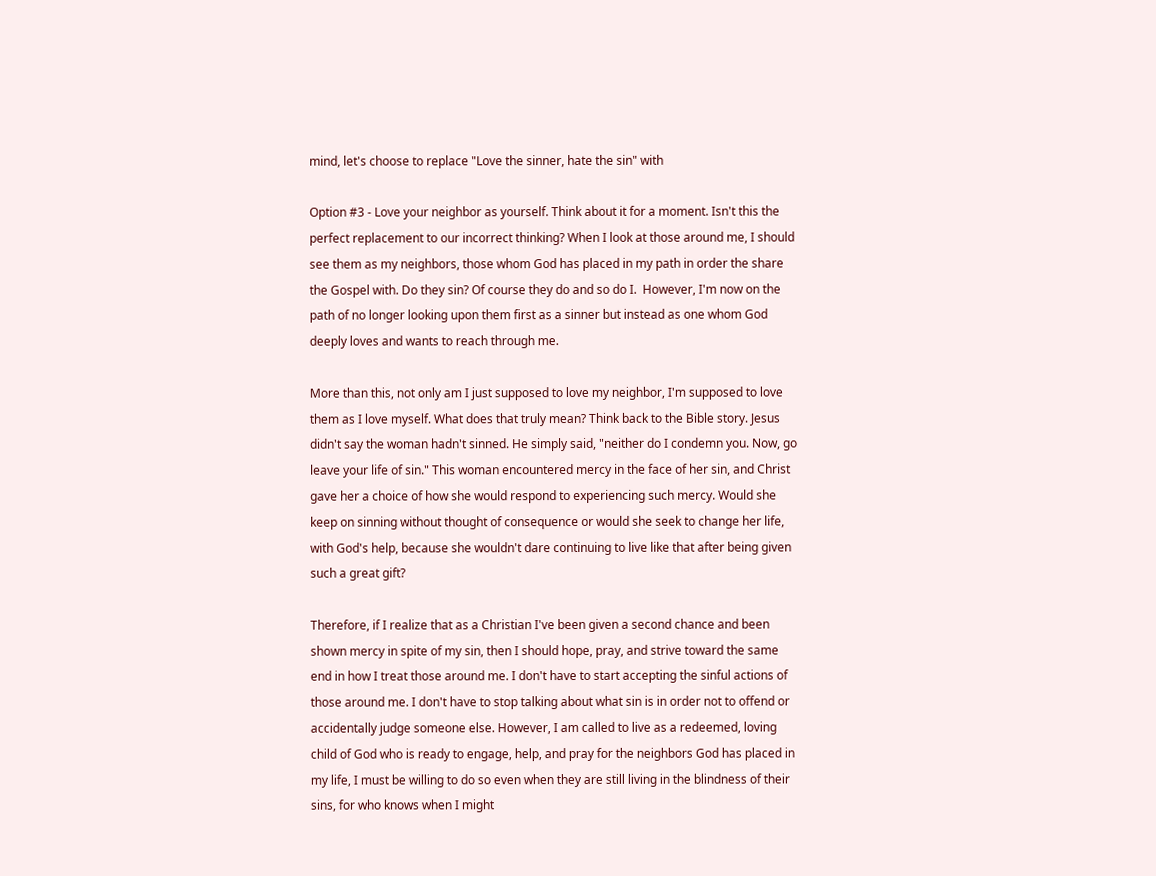mind, let's choose to replace "Love the sinner, hate the sin" with

Option #3 - Love your neighbor as yourself. Think about it for a moment. Isn't this the perfect replacement to our incorrect thinking? When I look at those around me, I should see them as my neighbors, those whom God has placed in my path in order the share the Gospel with. Do they sin? Of course they do and so do I.  However, I'm now on the path of no longer looking upon them first as a sinner but instead as one whom God deeply loves and wants to reach through me.

More than this, not only am I just supposed to love my neighbor, I'm supposed to love them as I love myself. What does that truly mean? Think back to the Bible story. Jesus didn't say the woman hadn't sinned. He simply said, "neither do I condemn you. Now, go leave your life of sin." This woman encountered mercy in the face of her sin, and Christ gave her a choice of how she would respond to experiencing such mercy. Would she keep on sinning without thought of consequence or would she seek to change her life, with God's help, because she wouldn't dare continuing to live like that after being given such a great gift?

Therefore, if I realize that as a Christian I've been given a second chance and been shown mercy in spite of my sin, then I should hope, pray, and strive toward the same end in how I treat those around me. I don't have to start accepting the sinful actions of those around me. I don't have to stop talking about what sin is in order not to offend or accidentally judge someone else. However, I am called to live as a redeemed, loving child of God who is ready to engage, help, and pray for the neighbors God has placed in my life, I must be willing to do so even when they are still living in the blindness of their sins, for who knows when I might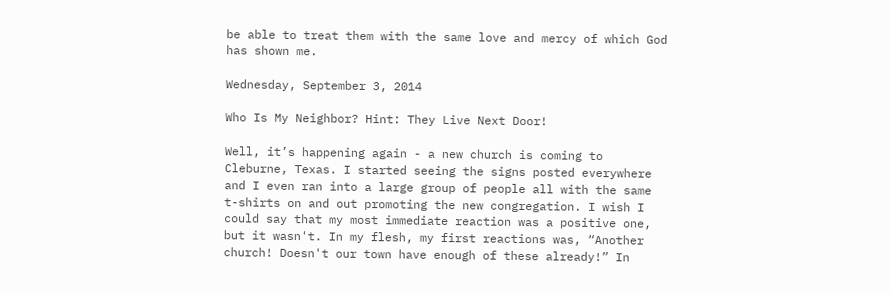be able to treat them with the same love and mercy of which God has shown me.

Wednesday, September 3, 2014

Who Is My Neighbor? Hint: They Live Next Door!

Well, it’s happening again - a new church is coming to Cleburne, Texas. I started seeing the signs posted everywhere and I even ran into a large group of people all with the same t-shirts on and out promoting the new congregation. I wish I could say that my most immediate reaction was a positive one, but it wasn't. In my flesh, my first reactions was, “Another church! Doesn't our town have enough of these already!” In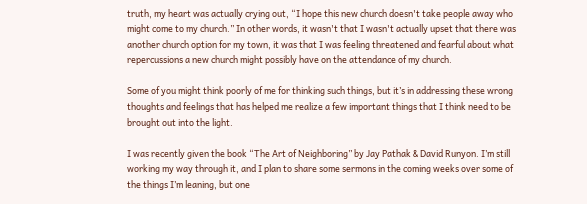truth, my heart was actually crying out, “I hope this new church doesn't take people away who might come to my church.” In other words, it wasn't that I wasn't actually upset that there was another church option for my town, it was that I was feeling threatened and fearful about what repercussions a new church might possibly have on the attendance of my church.

Some of you might think poorly of me for thinking such things, but it’s in addressing these wrong thoughts and feelings that has helped me realize a few important things that I think need to be brought out into the light.

I was recently given the book “The Art of Neighboring” by Jay Pathak & David Runyon. I’m still working my way through it, and I plan to share some sermons in the coming weeks over some of the things I’m leaning, but one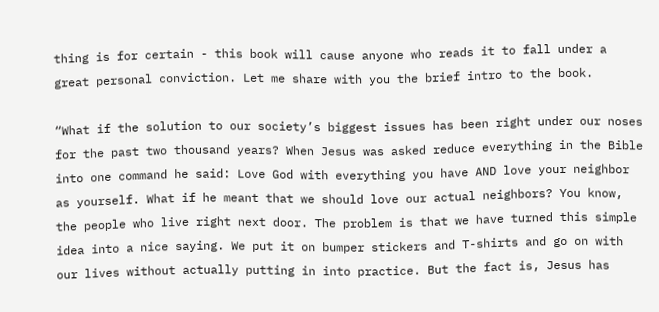thing is for certain - this book will cause anyone who reads it to fall under a great personal conviction. Let me share with you the brief intro to the book.

“What if the solution to our society’s biggest issues has been right under our noses for the past two thousand years? When Jesus was asked reduce everything in the Bible into one command he said: Love God with everything you have AND love your neighbor as yourself. What if he meant that we should love our actual neighbors? You know, the people who live right next door. The problem is that we have turned this simple idea into a nice saying. We put it on bumper stickers and T-shirts and go on with our lives without actually putting in into practice. But the fact is, Jesus has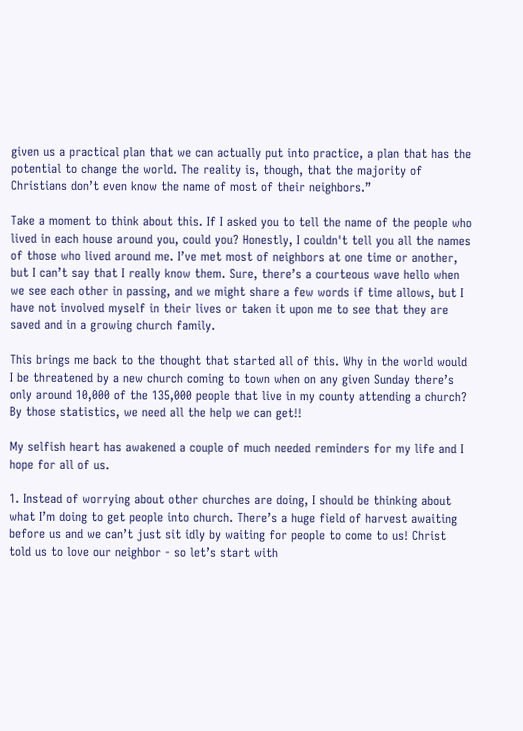given us a practical plan that we can actually put into practice, a plan that has the potential to change the world. The reality is, though, that the majority of Christians don’t even know the name of most of their neighbors.”

Take a moment to think about this. If I asked you to tell the name of the people who lived in each house around you, could you? Honestly, I couldn't tell you all the names of those who lived around me. I’ve met most of neighbors at one time or another, but I can’t say that I really know them. Sure, there’s a courteous wave hello when we see each other in passing, and we might share a few words if time allows, but I have not involved myself in their lives or taken it upon me to see that they are saved and in a growing church family.

This brings me back to the thought that started all of this. Why in the world would I be threatened by a new church coming to town when on any given Sunday there’s only around 10,000 of the 135,000 people that live in my county attending a church? By those statistics, we need all the help we can get!!

My selfish heart has awakened a couple of much needed reminders for my life and I hope for all of us.

1. Instead of worrying about other churches are doing, I should be thinking about what I’m doing to get people into church. There’s a huge field of harvest awaiting before us and we can’t just sit idly by waiting for people to come to us! Christ told us to love our neighbor - so let’s start with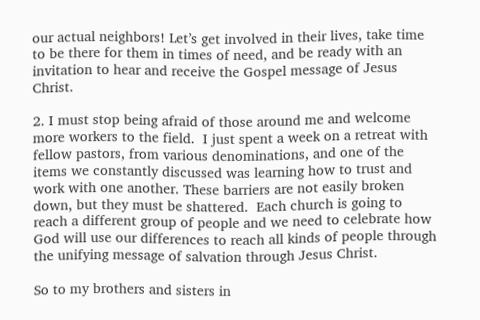our actual neighbors! Let’s get involved in their lives, take time to be there for them in times of need, and be ready with an invitation to hear and receive the Gospel message of Jesus Christ.

2. I must stop being afraid of those around me and welcome more workers to the field.  I just spent a week on a retreat with fellow pastors, from various denominations, and one of the items we constantly discussed was learning how to trust and work with one another. These barriers are not easily broken down, but they must be shattered.  Each church is going to reach a different group of people and we need to celebrate how God will use our differences to reach all kinds of people through the unifying message of salvation through Jesus Christ.

So to my brothers and sisters in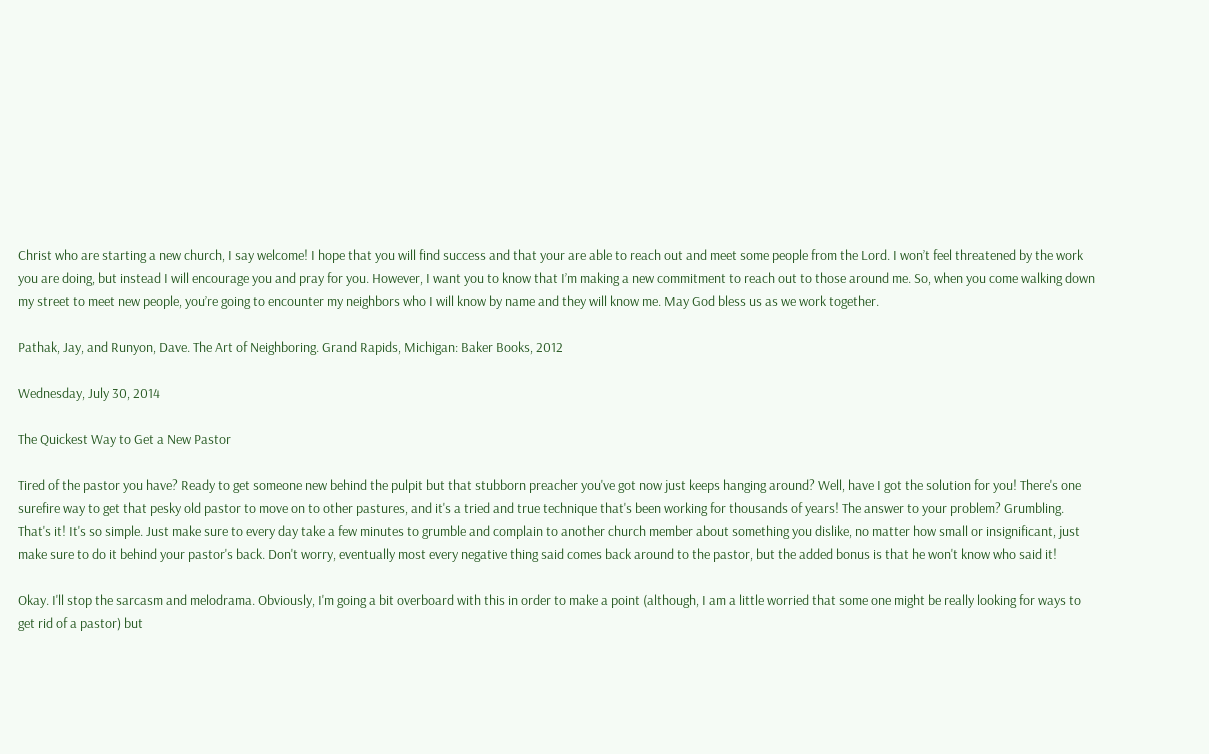Christ who are starting a new church, I say welcome! I hope that you will find success and that your are able to reach out and meet some people from the Lord. I won’t feel threatened by the work you are doing, but instead I will encourage you and pray for you. However, I want you to know that I’m making a new commitment to reach out to those around me. So, when you come walking down my street to meet new people, you’re going to encounter my neighbors who I will know by name and they will know me. May God bless us as we work together.

Pathak, Jay, and Runyon, Dave. The Art of Neighboring. Grand Rapids, Michigan: Baker Books, 2012

Wednesday, July 30, 2014

The Quickest Way to Get a New Pastor

Tired of the pastor you have? Ready to get someone new behind the pulpit but that stubborn preacher you've got now just keeps hanging around? Well, have I got the solution for you! There's one surefire way to get that pesky old pastor to move on to other pastures, and it's a tried and true technique that's been working for thousands of years! The answer to your problem? Grumbling. That's it! It's so simple. Just make sure to every day take a few minutes to grumble and complain to another church member about something you dislike, no matter how small or insignificant, just make sure to do it behind your pastor's back. Don't worry, eventually most every negative thing said comes back around to the pastor, but the added bonus is that he won't know who said it!

Okay. I'll stop the sarcasm and melodrama. Obviously, I'm going a bit overboard with this in order to make a point (although, I am a little worried that some one might be really looking for ways to get rid of a pastor) but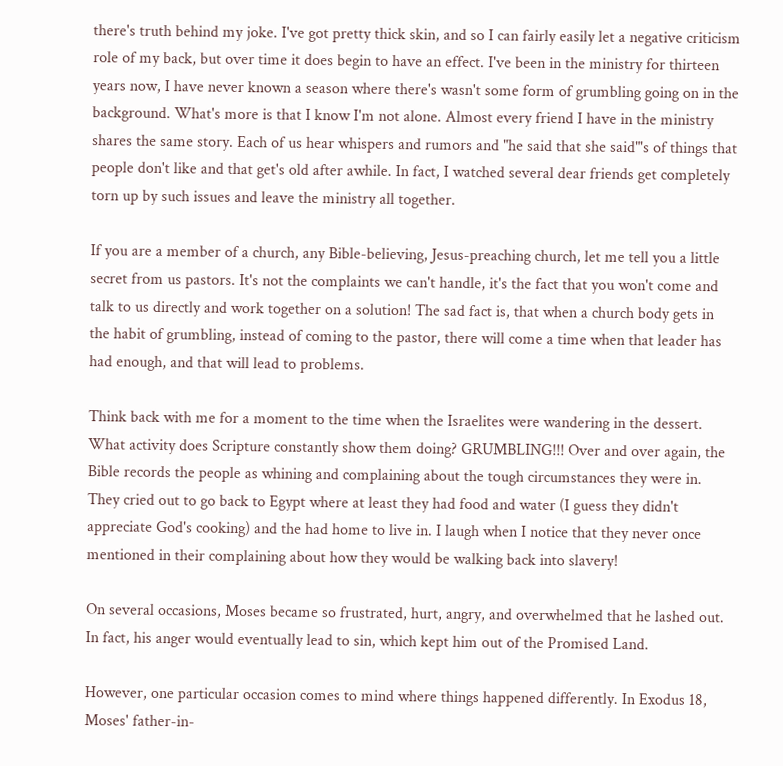there's truth behind my joke. I've got pretty thick skin, and so I can fairly easily let a negative criticism role of my back, but over time it does begin to have an effect. I've been in the ministry for thirteen years now, I have never known a season where there's wasn't some form of grumbling going on in the background. What's more is that I know I'm not alone. Almost every friend I have in the ministry shares the same story. Each of us hear whispers and rumors and "he said that she said"'s of things that people don't like and that get's old after awhile. In fact, I watched several dear friends get completely torn up by such issues and leave the ministry all together.

If you are a member of a church, any Bible-believing, Jesus-preaching church, let me tell you a little secret from us pastors. It's not the complaints we can't handle, it's the fact that you won't come and talk to us directly and work together on a solution! The sad fact is, that when a church body gets in the habit of grumbling, instead of coming to the pastor, there will come a time when that leader has had enough, and that will lead to problems.

Think back with me for a moment to the time when the Israelites were wandering in the dessert. What activity does Scripture constantly show them doing? GRUMBLING!!! Over and over again, the Bible records the people as whining and complaining about the tough circumstances they were in. They cried out to go back to Egypt where at least they had food and water (I guess they didn't appreciate God's cooking) and the had home to live in. I laugh when I notice that they never once mentioned in their complaining about how they would be walking back into slavery!

On several occasions, Moses became so frustrated, hurt, angry, and overwhelmed that he lashed out. In fact, his anger would eventually lead to sin, which kept him out of the Promised Land.

However, one particular occasion comes to mind where things happened differently. In Exodus 18, Moses' father-in-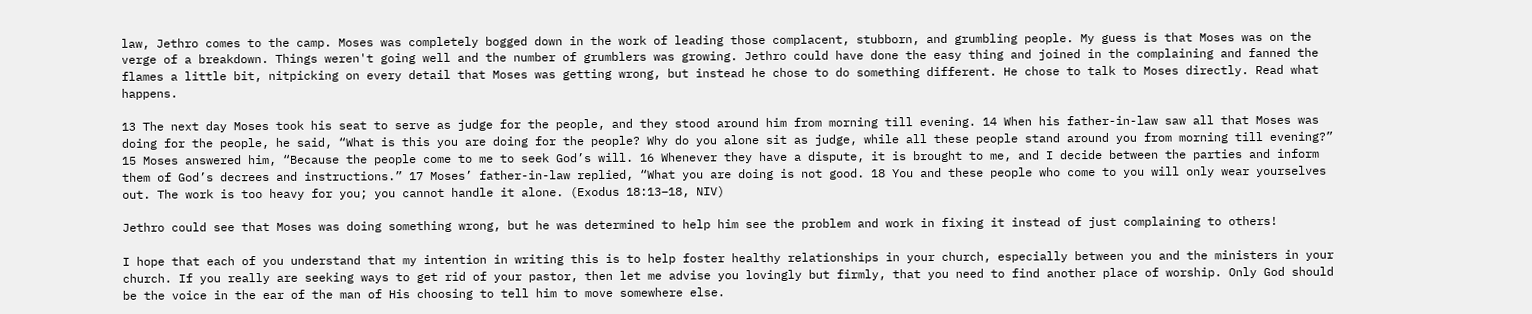law, Jethro comes to the camp. Moses was completely bogged down in the work of leading those complacent, stubborn, and grumbling people. My guess is that Moses was on the verge of a breakdown. Things weren't going well and the number of grumblers was growing. Jethro could have done the easy thing and joined in the complaining and fanned the flames a little bit, nitpicking on every detail that Moses was getting wrong, but instead he chose to do something different. He chose to talk to Moses directly. Read what happens.

13 The next day Moses took his seat to serve as judge for the people, and they stood around him from morning till evening. 14 When his father-in-law saw all that Moses was doing for the people, he said, “What is this you are doing for the people? Why do you alone sit as judge, while all these people stand around you from morning till evening?” 15 Moses answered him, “Because the people come to me to seek God’s will. 16 Whenever they have a dispute, it is brought to me, and I decide between the parties and inform them of God’s decrees and instructions.” 17 Moses’ father-in-law replied, “What you are doing is not good. 18 You and these people who come to you will only wear yourselves out. The work is too heavy for you; you cannot handle it alone. (Exodus 18:13–18, NIV)

Jethro could see that Moses was doing something wrong, but he was determined to help him see the problem and work in fixing it instead of just complaining to others!

I hope that each of you understand that my intention in writing this is to help foster healthy relationships in your church, especially between you and the ministers in your church. If you really are seeking ways to get rid of your pastor, then let me advise you lovingly but firmly, that you need to find another place of worship. Only God should be the voice in the ear of the man of His choosing to tell him to move somewhere else.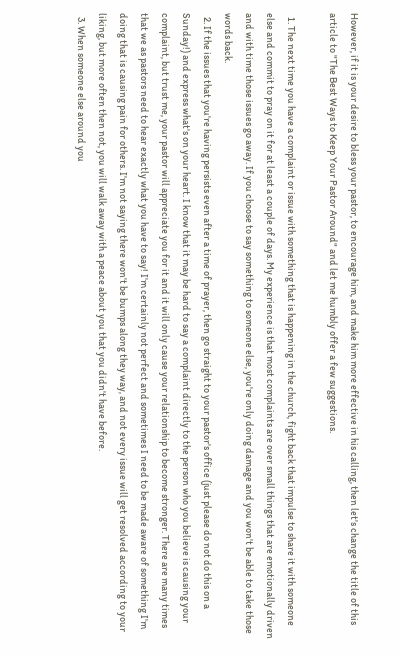However, if it is your desire to bless your pastor, to encourage him, and make him more effective in his calling, then let's change the title of this article to "The Best Ways to Keep Your Pastor Around" and let me humbly offer a few suggestions.

  1. The next time you have a complaint or issue with something that is happening in the church, fight back that impulse to share it with someone else and commit to pray on it for at least a couple of days. My experience is that most complaints are over small things that are emotionally driven and with time those issues go away. If you choose to say something to someone else, you're only doing damage and you won't be able to take those words back.
  2. If the issues that you're having persists even after a time of prayer, then go straight to your pastor's office (just please do not do this on a Sunday!) and express what's on your heart. I know that it may be hard to say a complaint directly to the person who you believe is causing your complaint, but trust me, your pastor will appreciate you for it and it will only cause your relationship to become stronger. There are many times that we as pastors need to hear exactly what you have to say! I'm certainly not perfect and sometimes I need to be made aware of something I'm doing that is causing pain for others. I'm not saying there won't be bumps along they way, and not every issue will get resolved according to your liking, but more often then not, you will walk away with a peace about you that you didn't have before.
  3. When someone else around you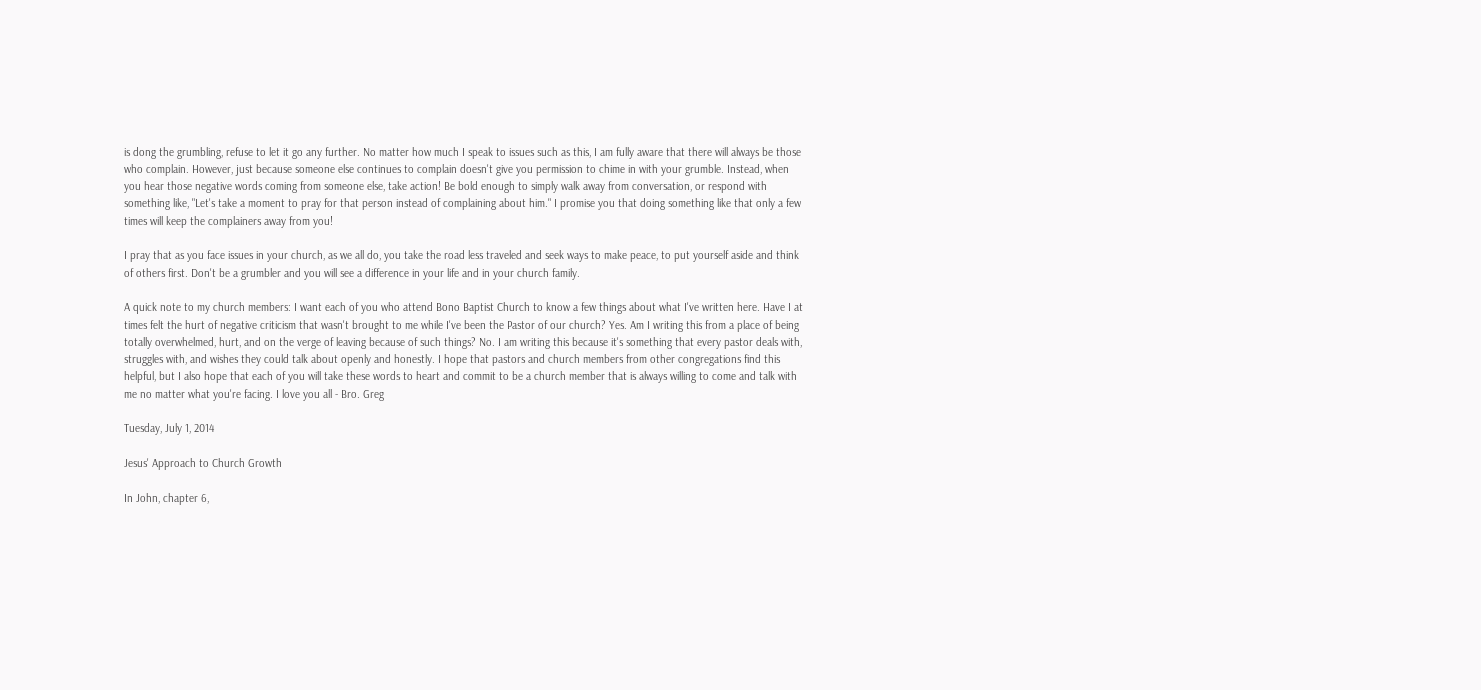is dong the grumbling, refuse to let it go any further. No matter how much I speak to issues such as this, I am fully aware that there will always be those who complain. However, just because someone else continues to complain doesn't give you permission to chime in with your grumble. Instead, when you hear those negative words coming from someone else, take action! Be bold enough to simply walk away from conversation, or respond with something like, "Let's take a moment to pray for that person instead of complaining about him." I promise you that doing something like that only a few times will keep the complainers away from you!

I pray that as you face issues in your church, as we all do, you take the road less traveled and seek ways to make peace, to put yourself aside and think of others first. Don't be a grumbler and you will see a difference in your life and in your church family.

A quick note to my church members: I want each of you who attend Bono Baptist Church to know a few things about what I've written here. Have I at times felt the hurt of negative criticism that wasn't brought to me while I've been the Pastor of our church? Yes. Am I writing this from a place of being totally overwhelmed, hurt, and on the verge of leaving because of such things? No. I am writing this because it's something that every pastor deals with, struggles with, and wishes they could talk about openly and honestly. I hope that pastors and church members from other congregations find this helpful, but I also hope that each of you will take these words to heart and commit to be a church member that is always willing to come and talk with me no matter what you're facing. I love you all - Bro. Greg

Tuesday, July 1, 2014

Jesus' Approach to Church Growth

In John, chapter 6,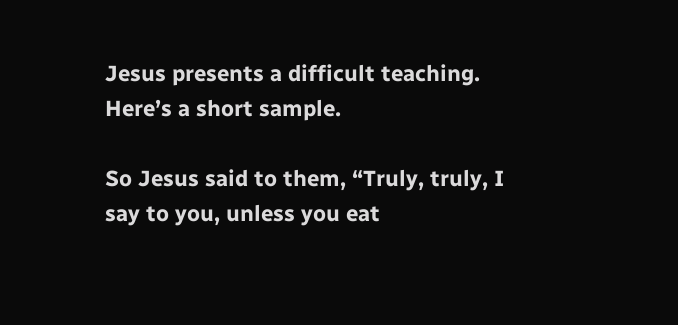Jesus presents a difficult teaching. Here’s a short sample.

So Jesus said to them, “Truly, truly, I say to you, unless you eat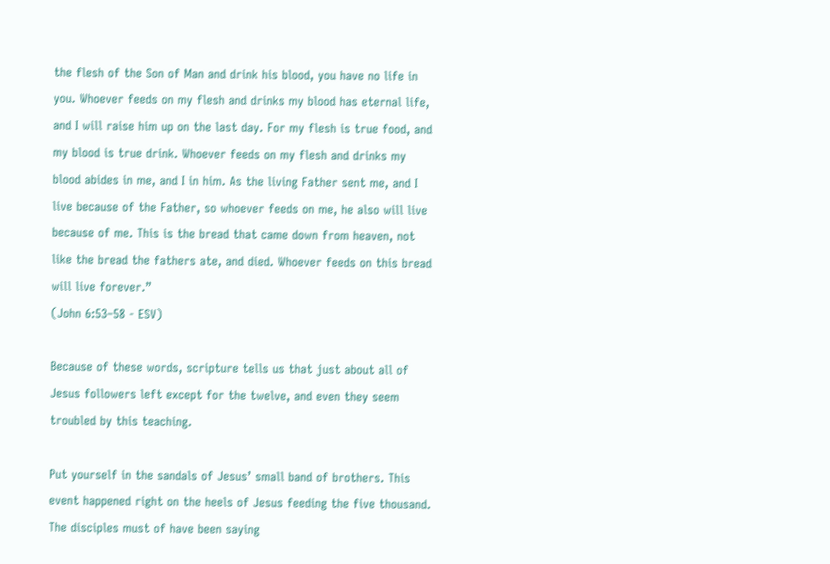the flesh of the Son of Man and drink his blood, you have no life in you. Whoever feeds on my flesh and drinks my blood has eternal life, and I will raise him up on the last day. For my flesh is true food, and my blood is true drink. Whoever feeds on my flesh and drinks my blood abides in me, and I in him. As the living Father sent me, and I live because of the Father, so whoever feeds on me, he also will live because of me. This is the bread that came down from heaven, not like the bread the fathers ate, and died. Whoever feeds on this bread will live forever.”
(John 6:53–58 - ESV)

Because of these words, scripture tells us that just about all of Jesus followers left except for the twelve, and even they seem troubled by this teaching.

Put yourself in the sandals of Jesus’ small band of brothers. This event happened right on the heels of Jesus feeding the five thousand. The disciples must of have been saying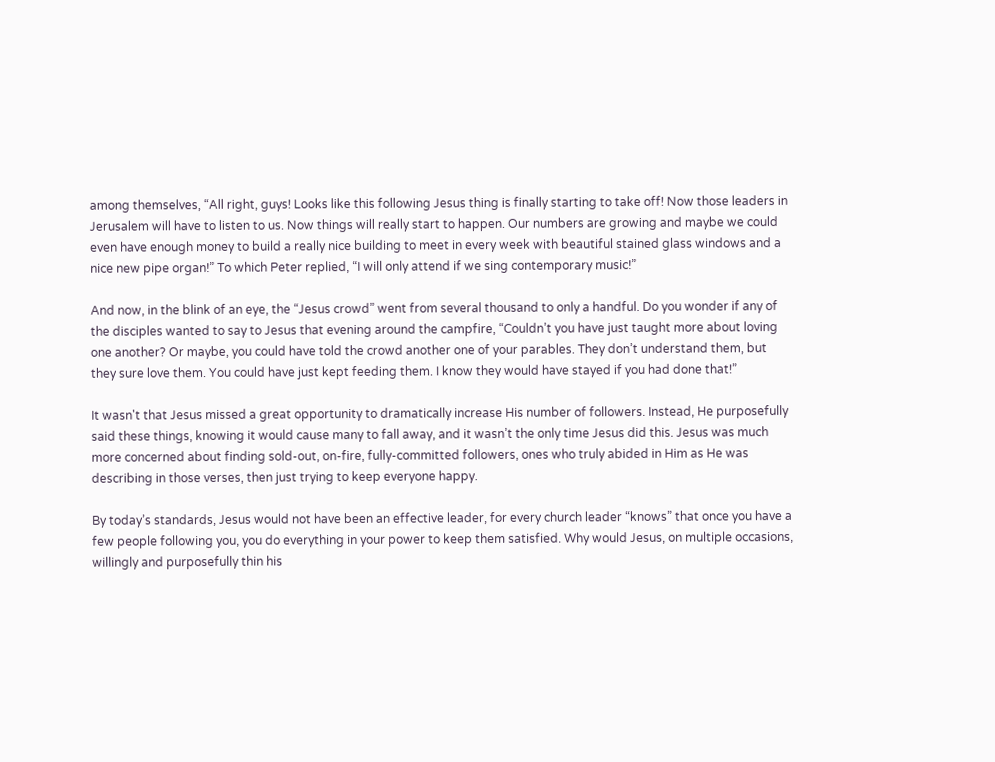among themselves, “All right, guys! Looks like this following Jesus thing is finally starting to take off! Now those leaders in Jerusalem will have to listen to us. Now things will really start to happen. Our numbers are growing and maybe we could even have enough money to build a really nice building to meet in every week with beautiful stained glass windows and a nice new pipe organ!” To which Peter replied, “I will only attend if we sing contemporary music!”

And now, in the blink of an eye, the “Jesus crowd” went from several thousand to only a handful. Do you wonder if any of the disciples wanted to say to Jesus that evening around the campfire, “Couldn’t you have just taught more about loving one another? Or maybe, you could have told the crowd another one of your parables. They don’t understand them, but they sure love them. You could have just kept feeding them. I know they would have stayed if you had done that!”

It wasn't that Jesus missed a great opportunity to dramatically increase His number of followers. Instead, He purposefully said these things, knowing it would cause many to fall away, and it wasn’t the only time Jesus did this. Jesus was much more concerned about finding sold-out, on-fire, fully-committed followers, ones who truly abided in Him as He was describing in those verses, then just trying to keep everyone happy.

By today’s standards, Jesus would not have been an effective leader, for every church leader “knows” that once you have a few people following you, you do everything in your power to keep them satisfied. Why would Jesus, on multiple occasions, willingly and purposefully thin his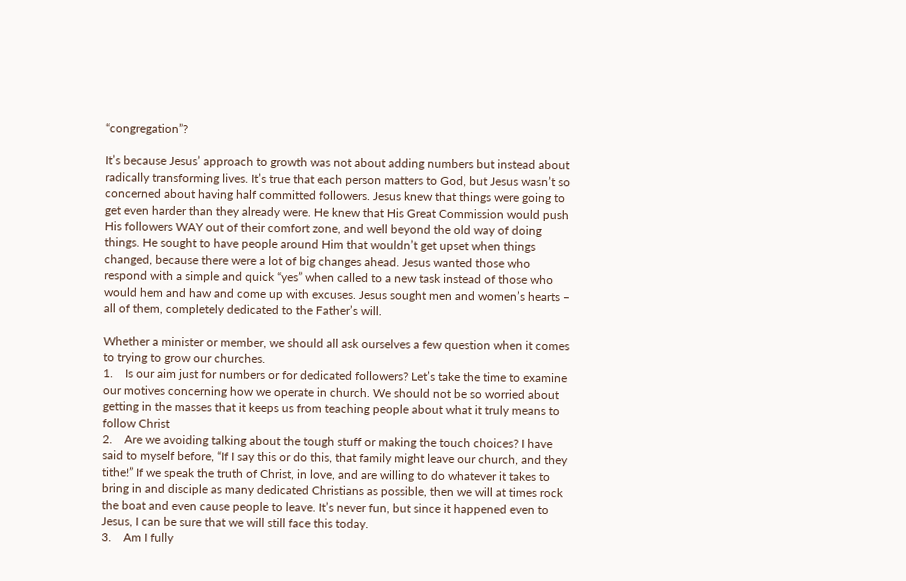“congregation”?

It’s because Jesus’ approach to growth was not about adding numbers but instead about radically transforming lives. It’s true that each person matters to God, but Jesus wasn’t so concerned about having half committed followers. Jesus knew that things were going to get even harder than they already were. He knew that His Great Commission would push His followers WAY out of their comfort zone, and well beyond the old way of doing things. He sought to have people around Him that wouldn’t get upset when things changed, because there were a lot of big changes ahead. Jesus wanted those who respond with a simple and quick “yes” when called to a new task instead of those who would hem and haw and come up with excuses. Jesus sought men and women’s hearts – all of them, completely dedicated to the Father’s will.

Whether a minister or member, we should all ask ourselves a few question when it comes to trying to grow our churches.
1.    Is our aim just for numbers or for dedicated followers? Let’s take the time to examine our motives concerning how we operate in church. We should not be so worried about getting in the masses that it keeps us from teaching people about what it truly means to follow Christ
2.    Are we avoiding talking about the tough stuff or making the touch choices? I have said to myself before, “If I say this or do this, that family might leave our church, and they tithe!” If we speak the truth of Christ, in love, and are willing to do whatever it takes to bring in and disciple as many dedicated Christians as possible, then we will at times rock the boat and even cause people to leave. It’s never fun, but since it happened even to Jesus, I can be sure that we will still face this today.
3.    Am I fully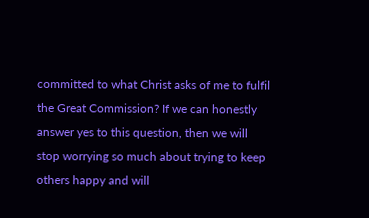committed to what Christ asks of me to fulfil the Great Commission? If we can honestly answer yes to this question, then we will stop worrying so much about trying to keep others happy and will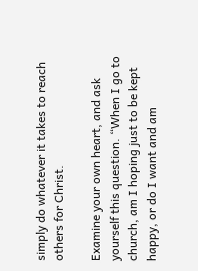simply do whatever it takes to reach others for Christ.

Examine your own heart, and ask yourself this question. “When I go to church, am I hoping just to be kept happy, or do I want and am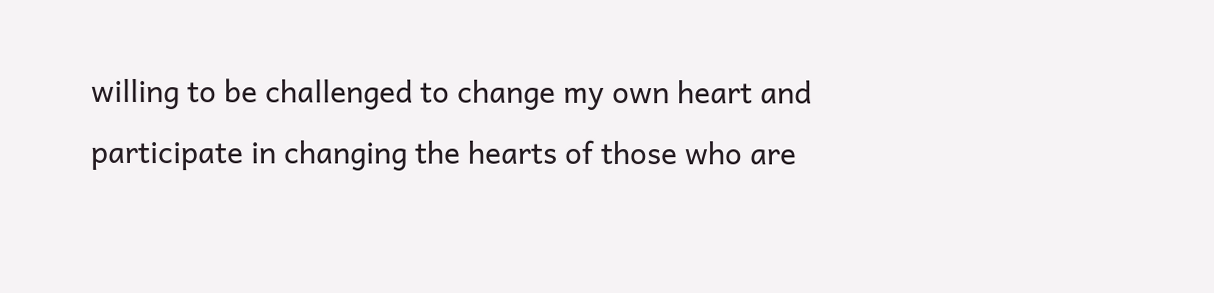willing to be challenged to change my own heart and participate in changing the hearts of those who are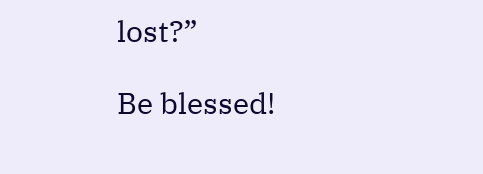lost?”

Be blessed!